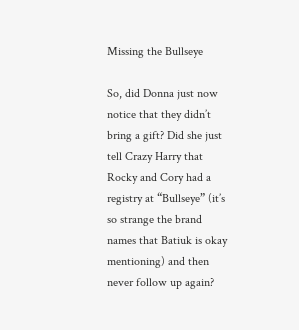Missing the Bullseye

So, did Donna just now notice that they didn’t bring a gift? Did she just tell Crazy Harry that Rocky and Cory had a registry at “Bullseye” (it’s so strange the brand names that Batiuk is okay mentioning) and then never follow up again?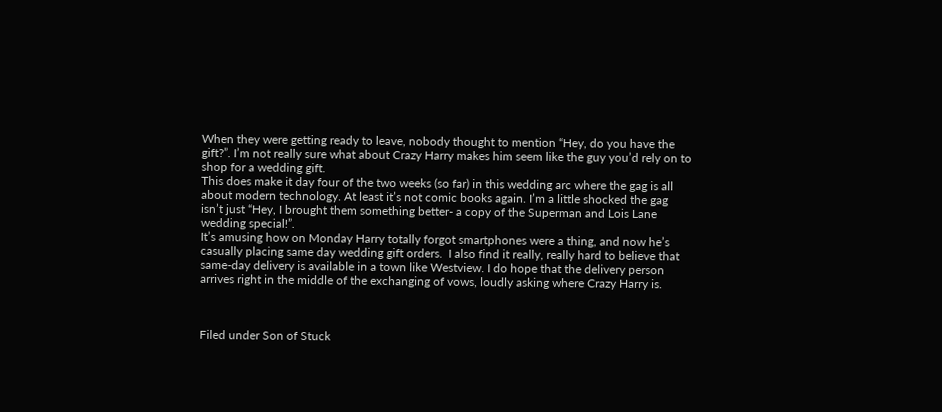When they were getting ready to leave, nobody thought to mention “Hey, do you have the gift?”. I’m not really sure what about Crazy Harry makes him seem like the guy you’d rely on to shop for a wedding gift.
This does make it day four of the two weeks (so far) in this wedding arc where the gag is all about modern technology. At least it’s not comic books again. I’m a little shocked the gag isn’t just “Hey, I brought them something better- a copy of the Superman and Lois Lane wedding special!”.
It’s amusing how on Monday Harry totally forgot smartphones were a thing, and now he’s casually placing same day wedding gift orders.  I also find it really, really hard to believe that same-day delivery is available in a town like Westview. I do hope that the delivery person arrives right in the middle of the exchanging of vows, loudly asking where Crazy Harry is.



Filed under Son of Stuck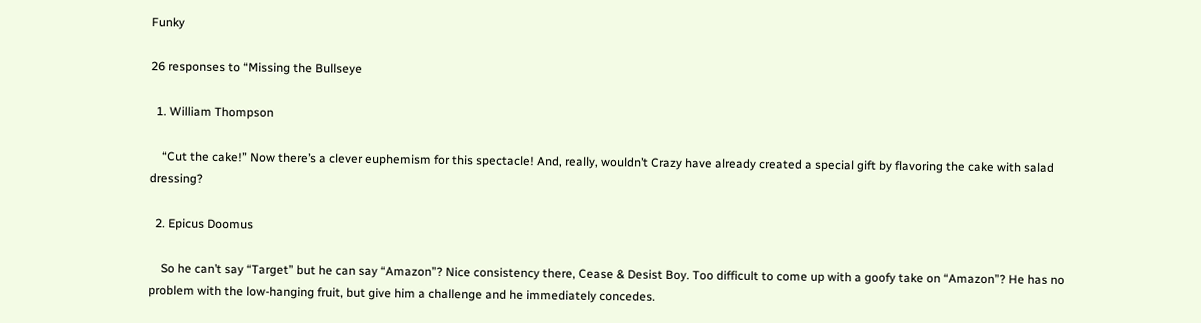Funky

26 responses to “Missing the Bullseye

  1. William Thompson

    “Cut the cake!” Now there’s a clever euphemism for this spectacle! And, really, wouldn’t Crazy have already created a special gift by flavoring the cake with salad dressing?

  2. Epicus Doomus

    So he can’t say “Target” but he can say “Amazon”? Nice consistency there, Cease & Desist Boy. Too difficult to come up with a goofy take on “Amazon”? He has no problem with the low-hanging fruit, but give him a challenge and he immediately concedes.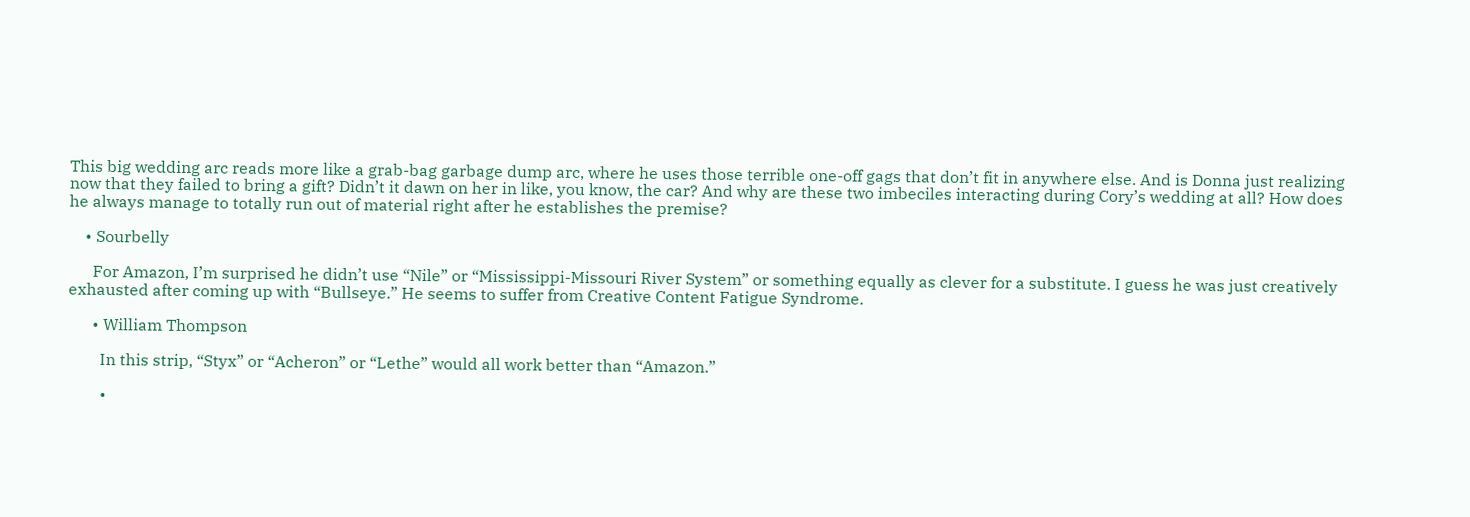This big wedding arc reads more like a grab-bag garbage dump arc, where he uses those terrible one-off gags that don’t fit in anywhere else. And is Donna just realizing now that they failed to bring a gift? Didn’t it dawn on her in like, you know, the car? And why are these two imbeciles interacting during Cory’s wedding at all? How does he always manage to totally run out of material right after he establishes the premise?

    • Sourbelly

      For Amazon, I’m surprised he didn’t use “Nile” or “Mississippi-Missouri River System” or something equally as clever for a substitute. I guess he was just creatively exhausted after coming up with “Bullseye.” He seems to suffer from Creative Content Fatigue Syndrome.

      • William Thompson

        In this strip, “Styx” or “Acheron” or “Lethe” would all work better than “Amazon.”

        •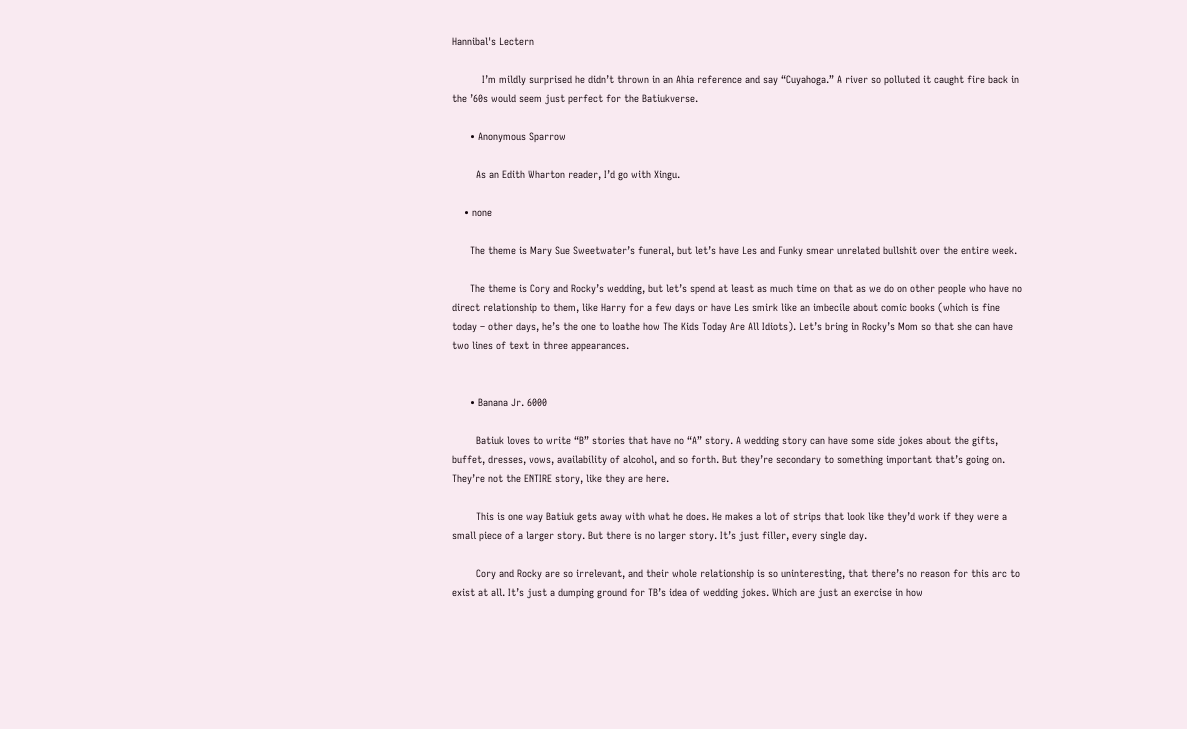Hannibal's Lectern

          I’m mildly surprised he didn’t thrown in an Ahia reference and say “Cuyahoga.” A river so polluted it caught fire back in the ’60s would seem just perfect for the Batiukverse.

      • Anonymous Sparrow

        As an Edith Wharton reader, I’d go with Xingu.

    • none

      The theme is Mary Sue Sweetwater’s funeral, but let’s have Les and Funky smear unrelated bullshit over the entire week.

      The theme is Cory and Rocky’s wedding, but let’s spend at least as much time on that as we do on other people who have no direct relationship to them, like Harry for a few days or have Les smirk like an imbecile about comic books (which is fine today – other days, he’s the one to loathe how The Kids Today Are All Idiots). Let’s bring in Rocky’s Mom so that she can have two lines of text in three appearances.


      • Banana Jr. 6000

        Batiuk loves to write “B” stories that have no “A” story. A wedding story can have some side jokes about the gifts, buffet, dresses, vows, availability of alcohol, and so forth. But they’re secondary to something important that’s going on. They’re not the ENTIRE story, like they are here.

        This is one way Batiuk gets away with what he does. He makes a lot of strips that look like they’d work if they were a small piece of a larger story. But there is no larger story. It’s just filler, every single day.

        Cory and Rocky are so irrelevant, and their whole relationship is so uninteresting, that there’s no reason for this arc to exist at all. It’s just a dumping ground for TB’s idea of wedding jokes. Which are just an exercise in how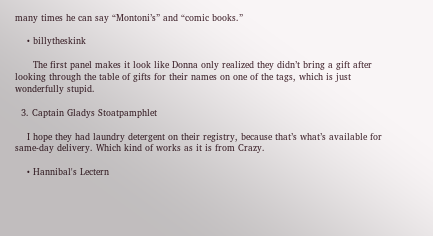many times he can say “Montoni’s” and “comic books.”

    • billytheskink

      The first panel makes it look like Donna only realized they didn’t bring a gift after looking through the table of gifts for their names on one of the tags, which is just wonderfully stupid.

  3. Captain Gladys Stoatpamphlet

    I hope they had laundry detergent on their registry, because that’s what’s available for same-day delivery. Which kind of works as it is from Crazy.

    • Hannibal's Lectern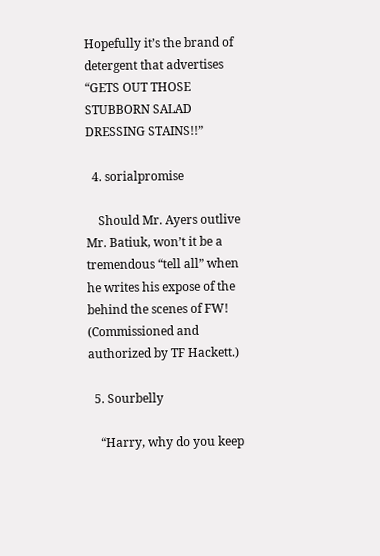Hopefully it’s the brand of detergent that advertises “GETS OUT THOSE STUBBORN SALAD DRESSING STAINS!!”

  4. sorialpromise

    Should Mr. Ayers outlive Mr. Batiuk, won’t it be a tremendous “tell all” when he writes his expose of the behind the scenes of FW! (Commissioned and authorized by TF Hackett.)

  5. Sourbelly

    “Harry, why do you keep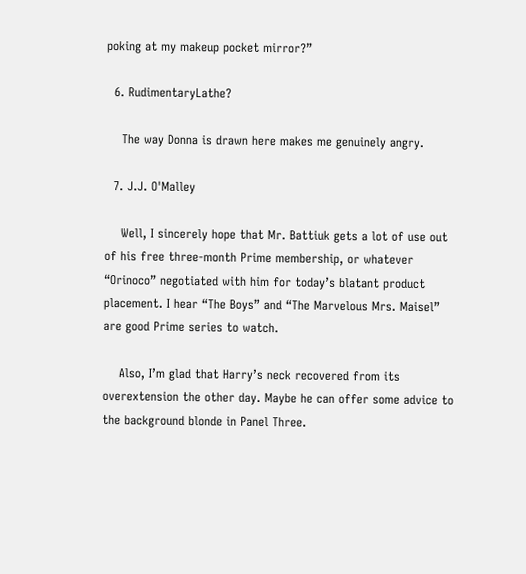poking at my makeup pocket mirror?”

  6. RudimentaryLathe?

    The way Donna is drawn here makes me genuinely angry.

  7. J.J. O'Malley

    Well, I sincerely hope that Mr. Battiuk gets a lot of use out of his free three-month Prime membership, or whatever “Orinoco” negotiated with him for today’s blatant product placement. I hear “The Boys” and “The Marvelous Mrs. Maisel” are good Prime series to watch.

    Also, I’m glad that Harry’s neck recovered from its overextension the other day. Maybe he can offer some advice to the background blonde in Panel Three.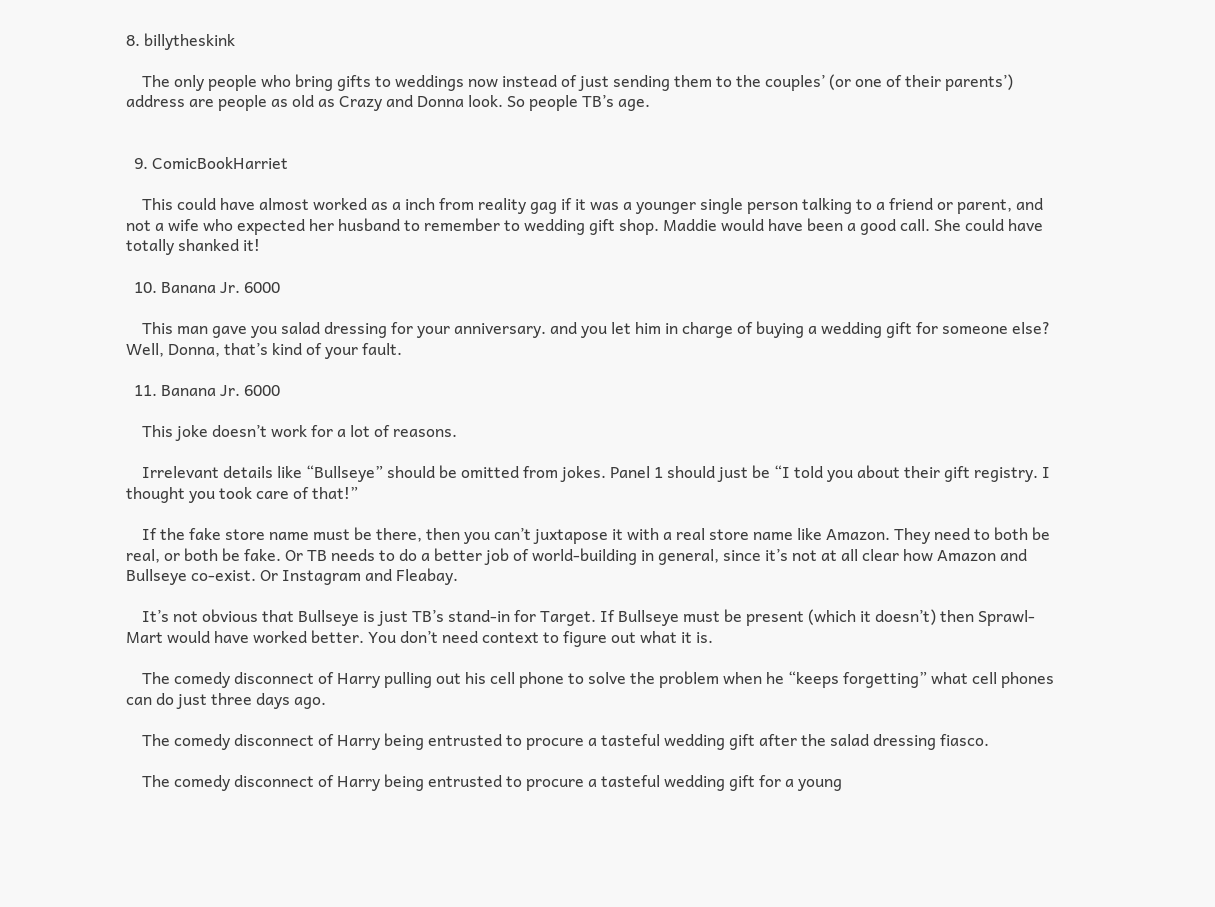8. billytheskink

    The only people who bring gifts to weddings now instead of just sending them to the couples’ (or one of their parents’) address are people as old as Crazy and Donna look. So people TB’s age.


  9. ComicBookHarriet

    This could have almost worked as a inch from reality gag if it was a younger single person talking to a friend or parent, and not a wife who expected her husband to remember to wedding gift shop. Maddie would have been a good call. She could have totally shanked it!

  10. Banana Jr. 6000

    This man gave you salad dressing for your anniversary. and you let him in charge of buying a wedding gift for someone else? Well, Donna, that’s kind of your fault.

  11. Banana Jr. 6000

    This joke doesn’t work for a lot of reasons.

    Irrelevant details like “Bullseye” should be omitted from jokes. Panel 1 should just be “I told you about their gift registry. I thought you took care of that!”

    If the fake store name must be there, then you can’t juxtapose it with a real store name like Amazon. They need to both be real, or both be fake. Or TB needs to do a better job of world-building in general, since it’s not at all clear how Amazon and Bullseye co-exist. Or Instagram and Fleabay.

    It’s not obvious that Bullseye is just TB’s stand-in for Target. If Bullseye must be present (which it doesn’t) then Sprawl-Mart would have worked better. You don’t need context to figure out what it is.

    The comedy disconnect of Harry pulling out his cell phone to solve the problem when he “keeps forgetting” what cell phones can do just three days ago.

    The comedy disconnect of Harry being entrusted to procure a tasteful wedding gift after the salad dressing fiasco.

    The comedy disconnect of Harry being entrusted to procure a tasteful wedding gift for a young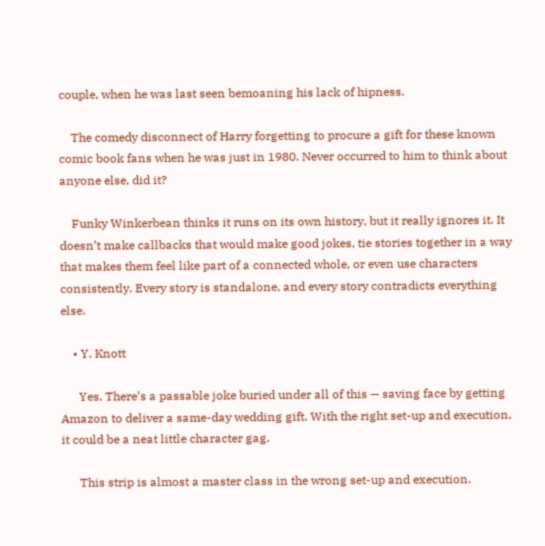couple, when he was last seen bemoaning his lack of hipness.

    The comedy disconnect of Harry forgetting to procure a gift for these known comic book fans when he was just in 1980. Never occurred to him to think about anyone else, did it?

    Funky Winkerbean thinks it runs on its own history, but it really ignores it. It doesn’t make callbacks that would make good jokes, tie stories together in a way that makes them feel like part of a connected whole, or even use characters consistently. Every story is standalone, and every story contradicts everything else.

    • Y. Knott

      Yes. There’s a passable joke buried under all of this — saving face by getting Amazon to deliver a same-day wedding gift. With the right set-up and execution, it could be a neat little character gag.

      This strip is almost a master class in the wrong set-up and execution.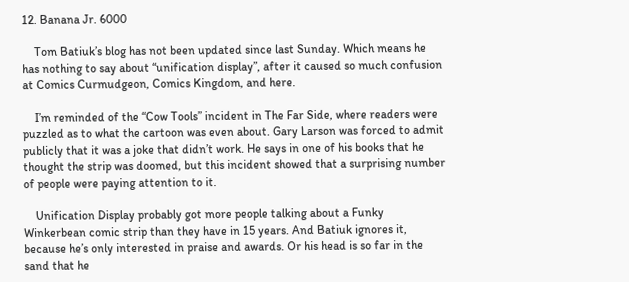12. Banana Jr. 6000

    Tom Batiuk’s blog has not been updated since last Sunday. Which means he has nothing to say about “unification display”, after it caused so much confusion at Comics Curmudgeon, Comics Kingdom, and here.

    I’m reminded of the “Cow Tools” incident in The Far Side, where readers were puzzled as to what the cartoon was even about. Gary Larson was forced to admit publicly that it was a joke that didn’t work. He says in one of his books that he thought the strip was doomed, but this incident showed that a surprising number of people were paying attention to it.

    Unification Display probably got more people talking about a Funky Winkerbean comic strip than they have in 15 years. And Batiuk ignores it, because he’s only interested in praise and awards. Or his head is so far in the sand that he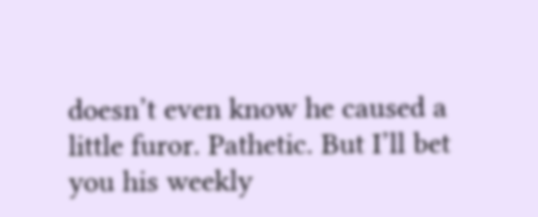doesn’t even know he caused a little furor. Pathetic. But I’ll bet you his weekly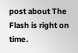post about The Flash is right on time.